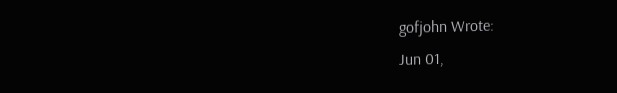gofjohn Wrote:
Jun 01,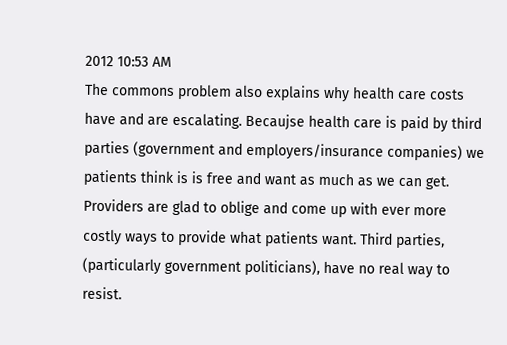2012 10:53 AM
The commons problem also explains why health care costs have and are escalating. Becaujse health care is paid by third parties (government and employers/insurance companies) we patients think is is free and want as much as we can get. Providers are glad to oblige and come up with ever more costly ways to provide what patients want. Third parties, (particularly government politicians), have no real way to resist.